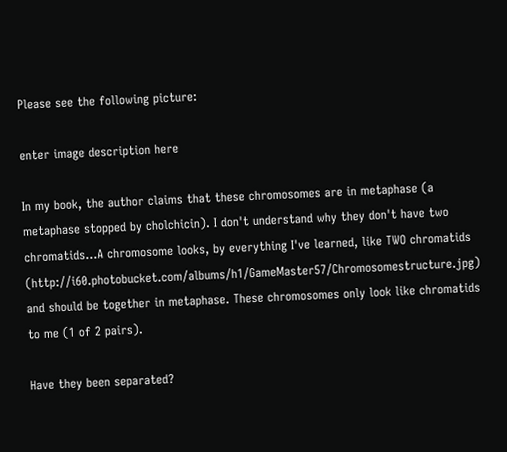Please see the following picture:

enter image description here

In my book, the author claims that these chromosomes are in metaphase (a metaphase stopped by cholchicin). I don't understand why they don't have two chromatids...A chromosome looks, by everything I've learned, like TWO chromatids (http://i60.photobucket.com/albums/h1/GameMaster57/Chromosomestructure.jpg) and should be together in metaphase. These chromosomes only look like chromatids to me (1 of 2 pairs).

Have they been separated?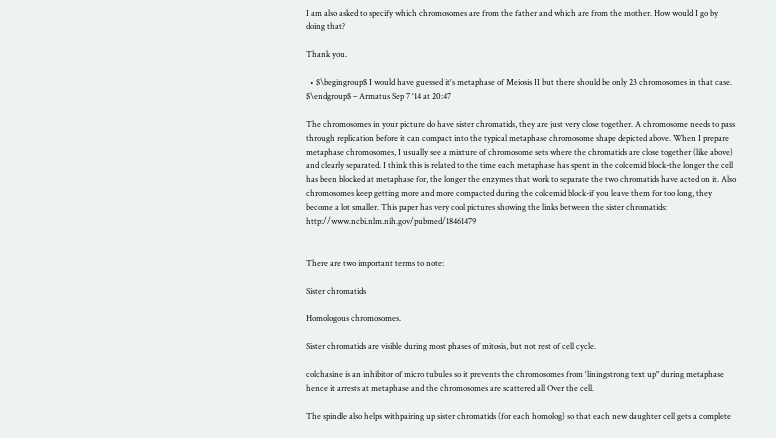I am also asked to specify which chromosomes are from the father and which are from the mother. How would I go by doing that?

Thank you.

  • $\begingroup$ I would have guessed it's metaphase of Meiosis II but there should be only 23 chromosomes in that case. $\endgroup$ – Armatus Sep 7 '14 at 20:47

The chromosomes in your picture do have sister chromatids, they are just very close together. A chromosome needs to pass through replication before it can compact into the typical metaphase chromosome shape depicted above. When I prepare metaphase chromosomes, I usually see a mixture of chromosome sets where the chromatids are close together (like above) and clearly separated. I think this is related to the time each metaphase has spent in the colcemid block-the longer the cell has been blocked at metaphase for, the longer the enzymes that work to separate the two chromatids have acted on it. Also chromosomes keep getting more and more compacted during the colcemid block-if you leave them for too long, they become a lot smaller. This paper has very cool pictures showing the links between the sister chromatids: http://www.ncbi.nlm.nih.gov/pubmed/18461479


There are two important terms to note:

Sister chromatids

Homologous chromosomes.

Sister chromatids are visible during most phases of mitosis, but not rest of cell cycle.

colchasine is an inhibitor of micro tubules so it prevents the chromosomes from 'liningstrong text up" during metaphase hence it arrests at metaphase and the chromosomes are scattered all Over the cell.

The spindle also helps withpairing up sister chromatids (for each homolog) so that each new daughter cell gets a complete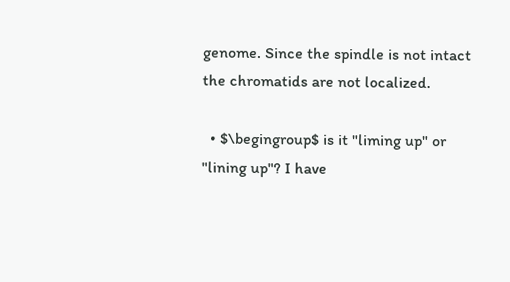genome. Since the spindle is not intact the chromatids are not localized.

  • $\begingroup$ is it "liming up" or "lining up"? I have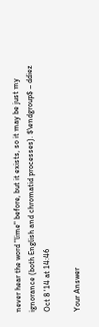never hear the word "lime" before, but it exists, so it may be just my ignorance (both English and chromatid processes). $\endgroup$ – ddiez Oct 8 '14 at 14:46

Your Answer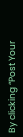By clicking “Post Your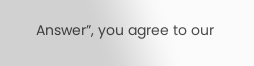Answer”, you agree to our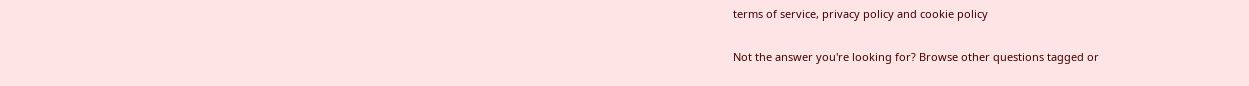terms of service, privacy policy and cookie policy

Not the answer you're looking for? Browse other questions tagged or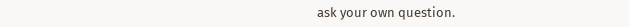ask your own question.